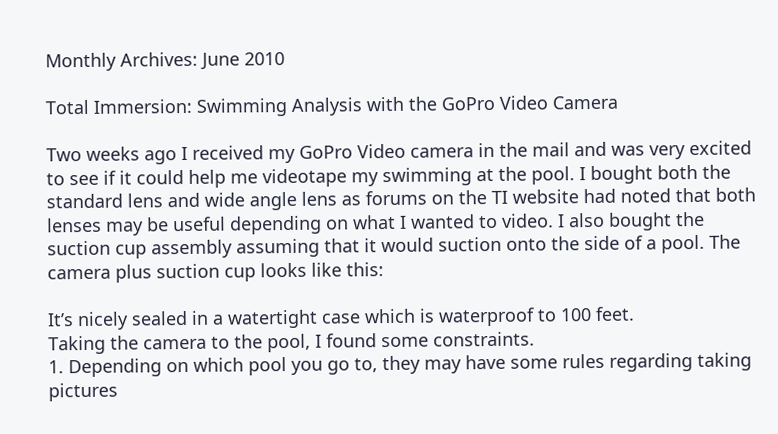Monthly Archives: June 2010

Total Immersion: Swimming Analysis with the GoPro Video Camera

Two weeks ago I received my GoPro Video camera in the mail and was very excited to see if it could help me videotape my swimming at the pool. I bought both the standard lens and wide angle lens as forums on the TI website had noted that both lenses may be useful depending on what I wanted to video. I also bought the suction cup assembly assuming that it would suction onto the side of a pool. The camera plus suction cup looks like this:

It’s nicely sealed in a watertight case which is waterproof to 100 feet.
Taking the camera to the pool, I found some constraints.
1. Depending on which pool you go to, they may have some rules regarding taking pictures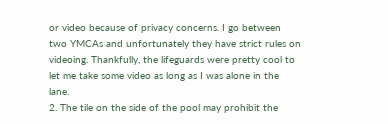or video because of privacy concerns. I go between two YMCAs and unfortunately they have strict rules on videoing. Thankfully, the lifeguards were pretty cool to let me take some video as long as I was alone in the lane.
2. The tile on the side of the pool may prohibit the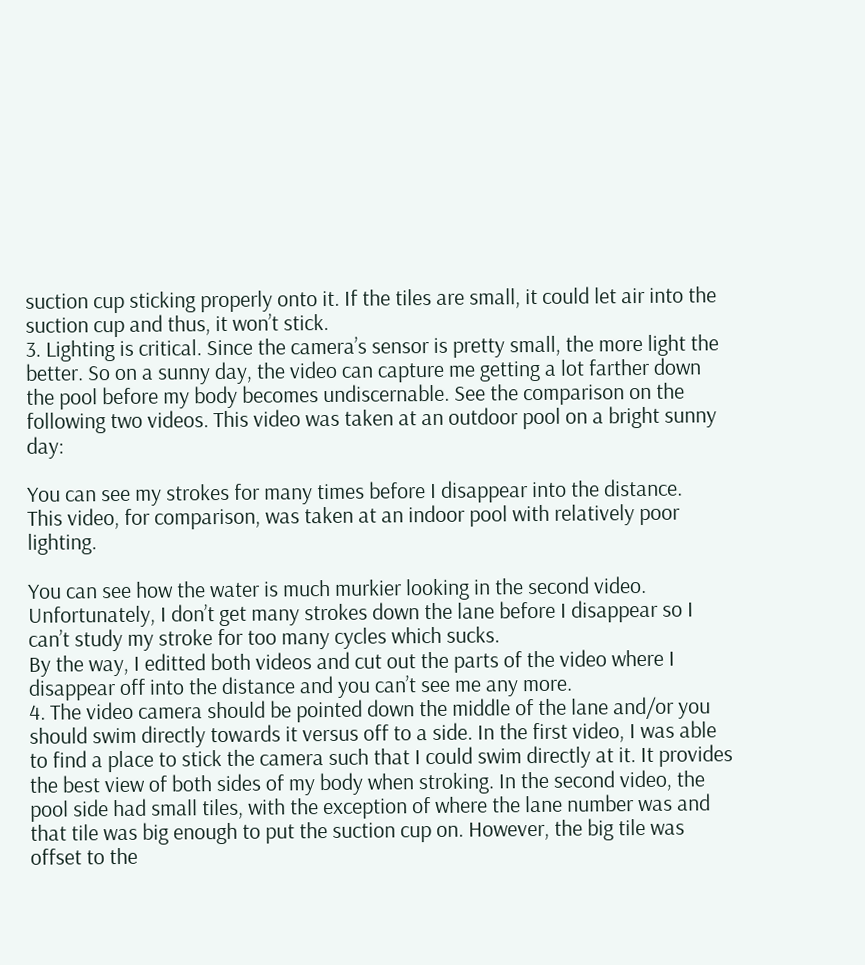suction cup sticking properly onto it. If the tiles are small, it could let air into the suction cup and thus, it won’t stick.
3. Lighting is critical. Since the camera’s sensor is pretty small, the more light the better. So on a sunny day, the video can capture me getting a lot farther down the pool before my body becomes undiscernable. See the comparison on the following two videos. This video was taken at an outdoor pool on a bright sunny day:

You can see my strokes for many times before I disappear into the distance.
This video, for comparison, was taken at an indoor pool with relatively poor lighting.

You can see how the water is much murkier looking in the second video. Unfortunately, I don’t get many strokes down the lane before I disappear so I can’t study my stroke for too many cycles which sucks.
By the way, I editted both videos and cut out the parts of the video where I disappear off into the distance and you can’t see me any more.
4. The video camera should be pointed down the middle of the lane and/or you should swim directly towards it versus off to a side. In the first video, I was able to find a place to stick the camera such that I could swim directly at it. It provides the best view of both sides of my body when stroking. In the second video, the pool side had small tiles, with the exception of where the lane number was and that tile was big enough to put the suction cup on. However, the big tile was offset to the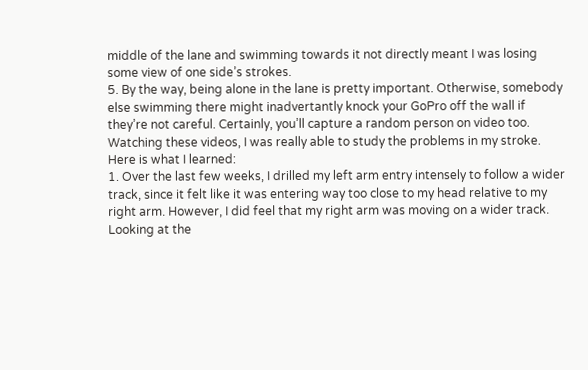middle of the lane and swimming towards it not directly meant I was losing some view of one side’s strokes.
5. By the way, being alone in the lane is pretty important. Otherwise, somebody else swimming there might inadvertantly knock your GoPro off the wall if they’re not careful. Certainly, you’ll capture a random person on video too.
Watching these videos, I was really able to study the problems in my stroke.
Here is what I learned:
1. Over the last few weeks, I drilled my left arm entry intensely to follow a wider track, since it felt like it was entering way too close to my head relative to my right arm. However, I did feel that my right arm was moving on a wider track. Looking at the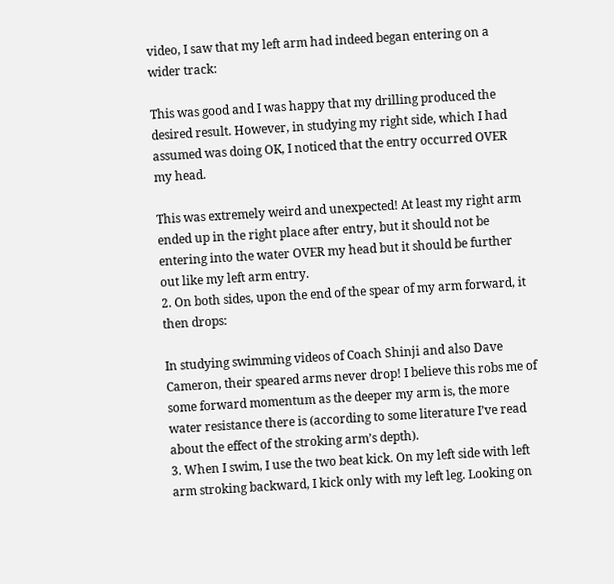video, I saw that my left arm had indeed began entering on a wider track:

This was good and I was happy that my drilling produced the desired result. However, in studying my right side, which I had assumed was doing OK, I noticed that the entry occurred OVER my head.

This was extremely weird and unexpected! At least my right arm ended up in the right place after entry, but it should not be entering into the water OVER my head but it should be further out like my left arm entry.
2. On both sides, upon the end of the spear of my arm forward, it then drops:

In studying swimming videos of Coach Shinji and also Dave Cameron, their speared arms never drop! I believe this robs me of some forward momentum as the deeper my arm is, the more water resistance there is (according to some literature I’ve read about the effect of the stroking arm’s depth).
3. When I swim, I use the two beat kick. On my left side with left arm stroking backward, I kick only with my left leg. Looking on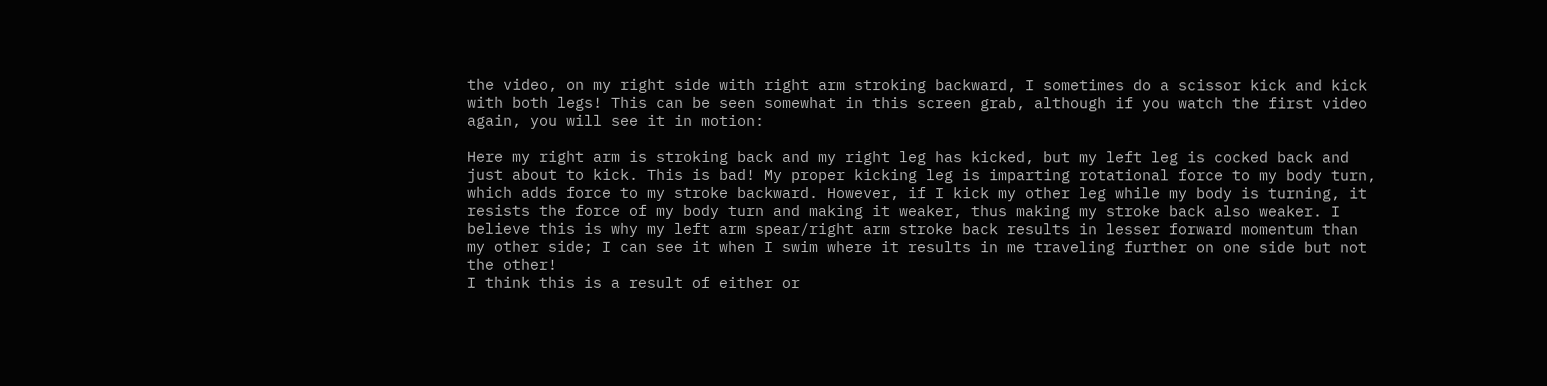the video, on my right side with right arm stroking backward, I sometimes do a scissor kick and kick with both legs! This can be seen somewhat in this screen grab, although if you watch the first video again, you will see it in motion:

Here my right arm is stroking back and my right leg has kicked, but my left leg is cocked back and just about to kick. This is bad! My proper kicking leg is imparting rotational force to my body turn, which adds force to my stroke backward. However, if I kick my other leg while my body is turning, it resists the force of my body turn and making it weaker, thus making my stroke back also weaker. I believe this is why my left arm spear/right arm stroke back results in lesser forward momentum than my other side; I can see it when I swim where it results in me traveling further on one side but not the other!
I think this is a result of either or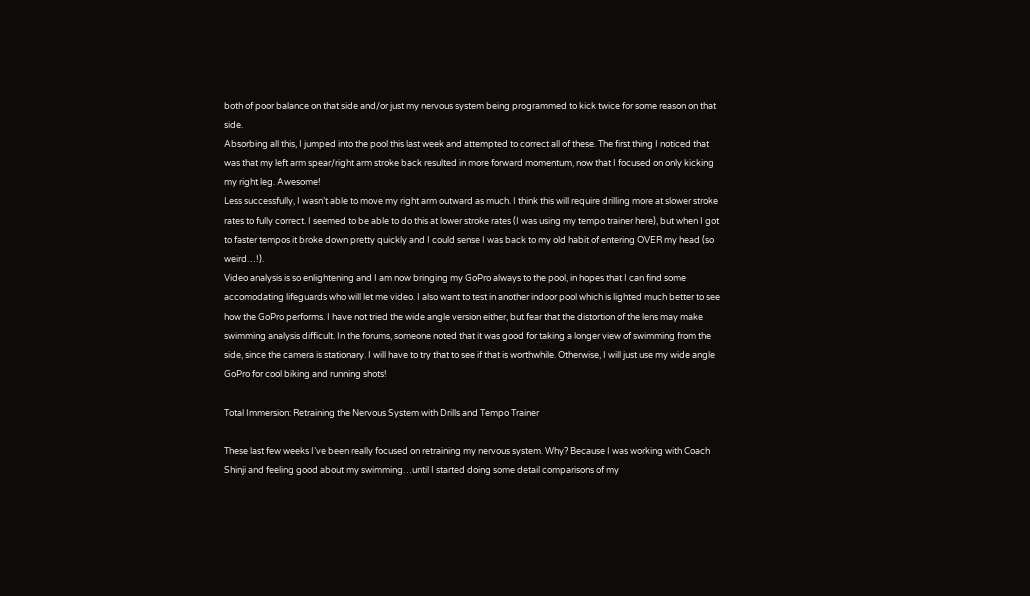both of poor balance on that side and/or just my nervous system being programmed to kick twice for some reason on that side.
Absorbing all this, I jumped into the pool this last week and attempted to correct all of these. The first thing I noticed that was that my left arm spear/right arm stroke back resulted in more forward momentum, now that I focused on only kicking my right leg. Awesome!
Less successfully, I wasn’t able to move my right arm outward as much. I think this will require drilling more at slower stroke rates to fully correct. I seemed to be able to do this at lower stroke rates (I was using my tempo trainer here), but when I got to faster tempos it broke down pretty quickly and I could sense I was back to my old habit of entering OVER my head (so weird…!).
Video analysis is so enlightening and I am now bringing my GoPro always to the pool, in hopes that I can find some accomodating lifeguards who will let me video. I also want to test in another indoor pool which is lighted much better to see how the GoPro performs. I have not tried the wide angle version either, but fear that the distortion of the lens may make swimming analysis difficult. In the forums, someone noted that it was good for taking a longer view of swimming from the side, since the camera is stationary. I will have to try that to see if that is worthwhile. Otherwise, I will just use my wide angle GoPro for cool biking and running shots!

Total Immersion: Retraining the Nervous System with Drills and Tempo Trainer

These last few weeks I’ve been really focused on retraining my nervous system. Why? Because I was working with Coach Shinji and feeling good about my swimming…until I started doing some detail comparisons of my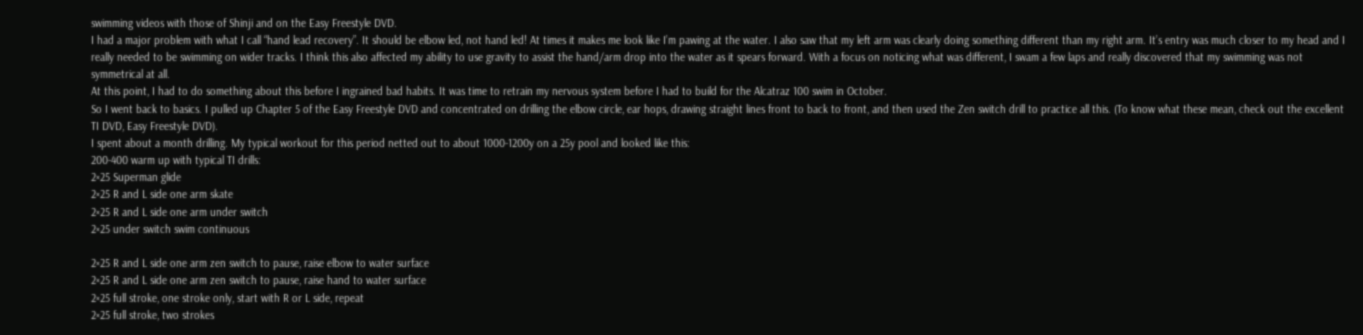swimming videos with those of Shinji and on the Easy Freestyle DVD.
I had a major problem with what I call “hand lead recovery”. It should be elbow led, not hand led! At times it makes me look like I’m pawing at the water. I also saw that my left arm was clearly doing something different than my right arm. It’s entry was much closer to my head and I really needed to be swimming on wider tracks. I think this also affected my ability to use gravity to assist the hand/arm drop into the water as it spears forward. With a focus on noticing what was different, I swam a few laps and really discovered that my swimming was not symmetrical at all.
At this point, I had to do something about this before I ingrained bad habits. It was time to retrain my nervous system before I had to build for the Alcatraz 100 swim in October.
So I went back to basics. I pulled up Chapter 5 of the Easy Freestyle DVD and concentrated on drilling the elbow circle, ear hops, drawing straight lines front to back to front, and then used the Zen switch drill to practice all this. (To know what these mean, check out the excellent TI DVD, Easy Freestyle DVD).
I spent about a month drilling. My typical workout for this period netted out to about 1000-1200y on a 25y pool and looked like this:
200-400 warm up with typical TI drills:
2×25 Superman glide
2×25 R and L side one arm skate
2×25 R and L side one arm under switch
2×25 under switch swim continuous

2×25 R and L side one arm zen switch to pause, raise elbow to water surface
2×25 R and L side one arm zen switch to pause, raise hand to water surface
2×25 full stroke, one stroke only, start with R or L side, repeat
2×25 full stroke, two strokes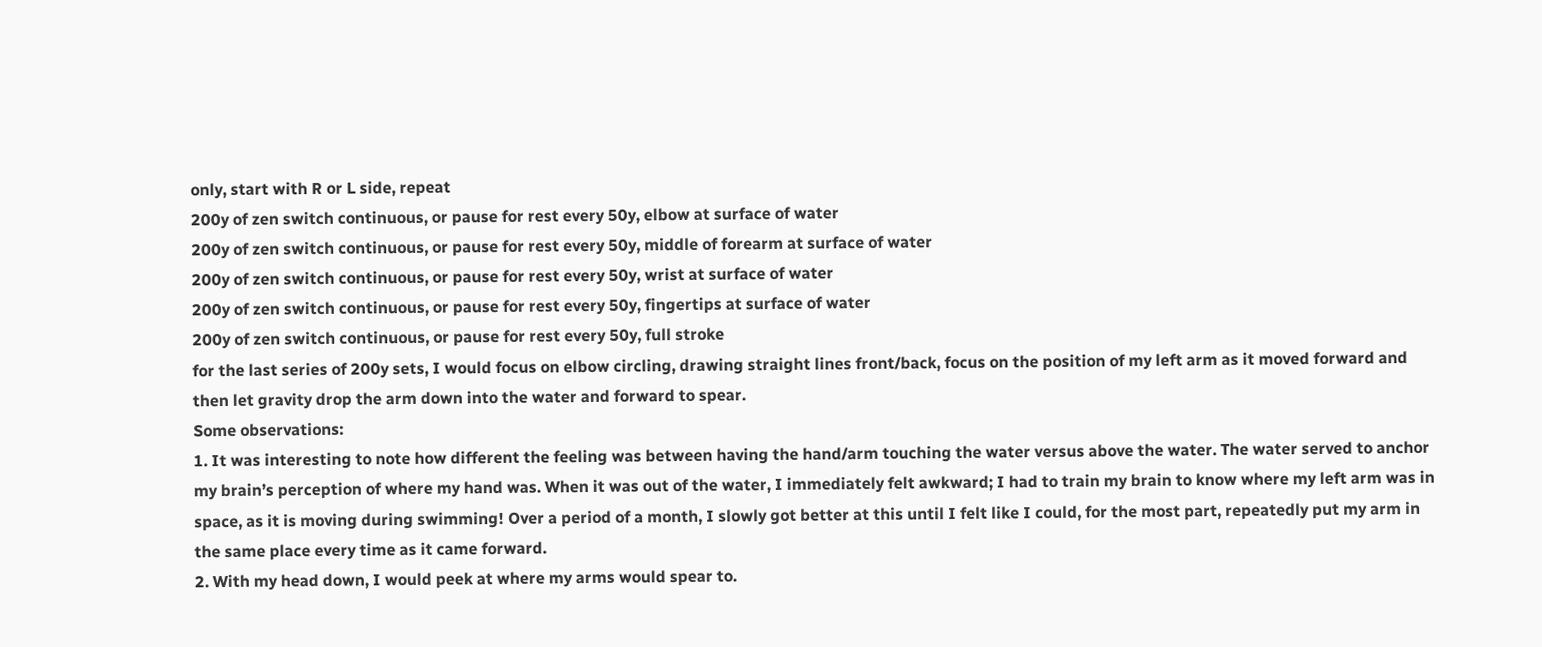only, start with R or L side, repeat
200y of zen switch continuous, or pause for rest every 50y, elbow at surface of water
200y of zen switch continuous, or pause for rest every 50y, middle of forearm at surface of water
200y of zen switch continuous, or pause for rest every 50y, wrist at surface of water
200y of zen switch continuous, or pause for rest every 50y, fingertips at surface of water
200y of zen switch continuous, or pause for rest every 50y, full stroke
for the last series of 200y sets, I would focus on elbow circling, drawing straight lines front/back, focus on the position of my left arm as it moved forward and then let gravity drop the arm down into the water and forward to spear.
Some observations:
1. It was interesting to note how different the feeling was between having the hand/arm touching the water versus above the water. The water served to anchor my brain’s perception of where my hand was. When it was out of the water, I immediately felt awkward; I had to train my brain to know where my left arm was in space, as it is moving during swimming! Over a period of a month, I slowly got better at this until I felt like I could, for the most part, repeatedly put my arm in the same place every time as it came forward.
2. With my head down, I would peek at where my arms would spear to.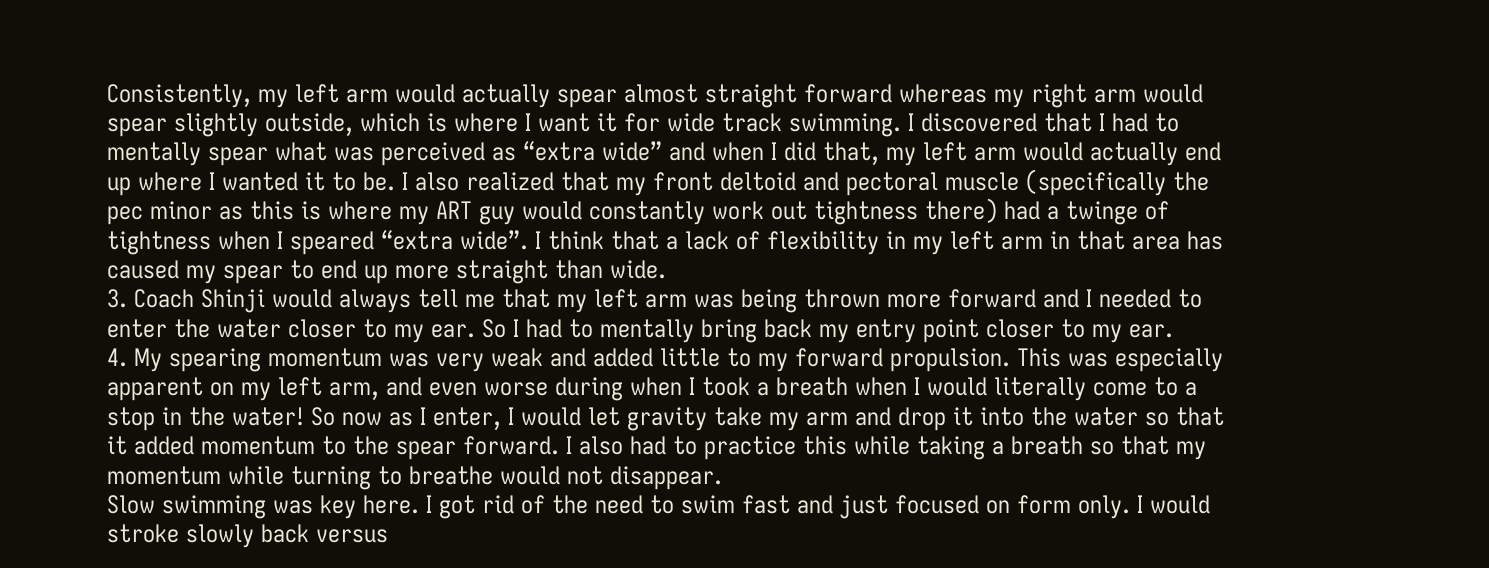Consistently, my left arm would actually spear almost straight forward whereas my right arm would spear slightly outside, which is where I want it for wide track swimming. I discovered that I had to mentally spear what was perceived as “extra wide” and when I did that, my left arm would actually end up where I wanted it to be. I also realized that my front deltoid and pectoral muscle (specifically the pec minor as this is where my ART guy would constantly work out tightness there) had a twinge of tightness when I speared “extra wide”. I think that a lack of flexibility in my left arm in that area has caused my spear to end up more straight than wide.
3. Coach Shinji would always tell me that my left arm was being thrown more forward and I needed to enter the water closer to my ear. So I had to mentally bring back my entry point closer to my ear.
4. My spearing momentum was very weak and added little to my forward propulsion. This was especially apparent on my left arm, and even worse during when I took a breath when I would literally come to a stop in the water! So now as I enter, I would let gravity take my arm and drop it into the water so that it added momentum to the spear forward. I also had to practice this while taking a breath so that my momentum while turning to breathe would not disappear.
Slow swimming was key here. I got rid of the need to swim fast and just focused on form only. I would stroke slowly back versus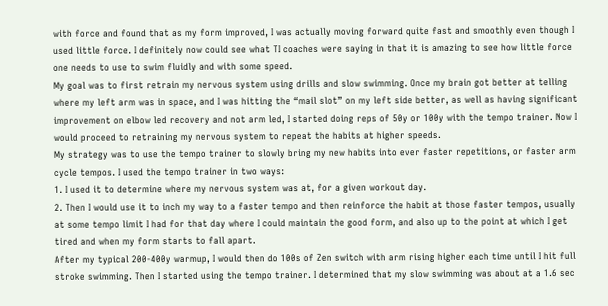with force and found that as my form improved, I was actually moving forward quite fast and smoothly even though I used little force. I definitely now could see what TI coaches were saying in that it is amazing to see how little force one needs to use to swim fluidly and with some speed.
My goal was to first retrain my nervous system using drills and slow swimming. Once my brain got better at telling where my left arm was in space, and I was hitting the “mail slot” on my left side better, as well as having significant improvement on elbow led recovery and not arm led, I started doing reps of 50y or 100y with the tempo trainer. Now I would proceed to retraining my nervous system to repeat the habits at higher speeds.
My strategy was to use the tempo trainer to slowly bring my new habits into ever faster repetitions, or faster arm cycle tempos. I used the tempo trainer in two ways:
1. I used it to determine where my nervous system was at, for a given workout day.
2. Then I would use it to inch my way to a faster tempo and then reinforce the habit at those faster tempos, usually at some tempo limit I had for that day where I could maintain the good form, and also up to the point at which I get tired and when my form starts to fall apart.
After my typical 200-400y warmup, I would then do 100s of Zen switch with arm rising higher each time until I hit full stroke swimming. Then I started using the tempo trainer. I determined that my slow swimming was about at a 1.6 sec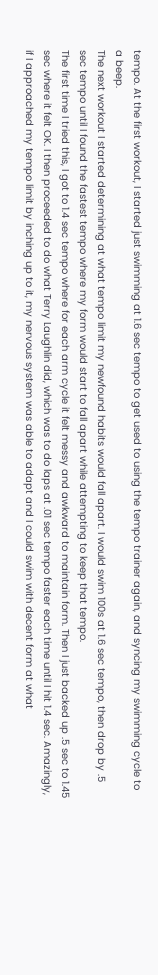tempo. At the first workout, I started just swimming at 1.6 sec tempo to get used to using the tempo trainer again, and syncing my swimming cycle to a beep.
The next workout I started determining at what tempo limit my newfound habits would fall apart. I would swim 100s at 1.6 sec tempo, then drop by .5 sec tempo until I found the fastest tempo where my form would start to fall apart while attempting to keep that tempo.
The first time I tried this, I got to 1.4 sec tempo where for each arm cycle it felt messy and awkward to maintain form. Then I just backed up .5 sec to 1.45 sec where it felt OK. I then proceeded to do what Terry Laughlin did, which was to do laps at .01 sec tempo faster each time until I hit 1.4 sec. Amazingly, if I approached my tempo limit by inching up to it, my nervous system was able to adapt and I could swim with decent form at what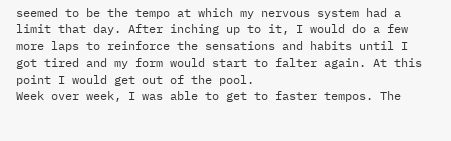seemed to be the tempo at which my nervous system had a limit that day. After inching up to it, I would do a few more laps to reinforce the sensations and habits until I got tired and my form would start to falter again. At this point I would get out of the pool.
Week over week, I was able to get to faster tempos. The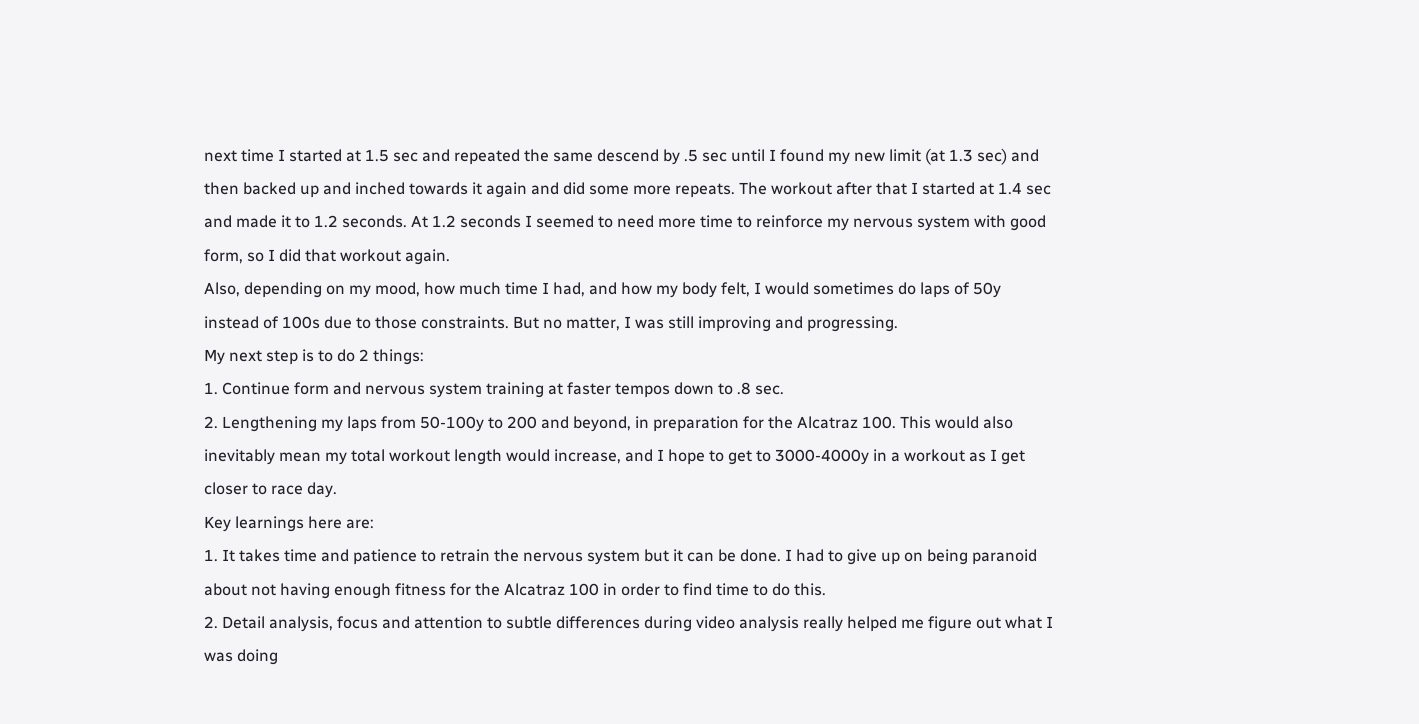next time I started at 1.5 sec and repeated the same descend by .5 sec until I found my new limit (at 1.3 sec) and then backed up and inched towards it again and did some more repeats. The workout after that I started at 1.4 sec and made it to 1.2 seconds. At 1.2 seconds I seemed to need more time to reinforce my nervous system with good form, so I did that workout again.
Also, depending on my mood, how much time I had, and how my body felt, I would sometimes do laps of 50y instead of 100s due to those constraints. But no matter, I was still improving and progressing.
My next step is to do 2 things:
1. Continue form and nervous system training at faster tempos down to .8 sec.
2. Lengthening my laps from 50-100y to 200 and beyond, in preparation for the Alcatraz 100. This would also inevitably mean my total workout length would increase, and I hope to get to 3000-4000y in a workout as I get closer to race day.
Key learnings here are:
1. It takes time and patience to retrain the nervous system but it can be done. I had to give up on being paranoid about not having enough fitness for the Alcatraz 100 in order to find time to do this.
2. Detail analysis, focus and attention to subtle differences during video analysis really helped me figure out what I was doing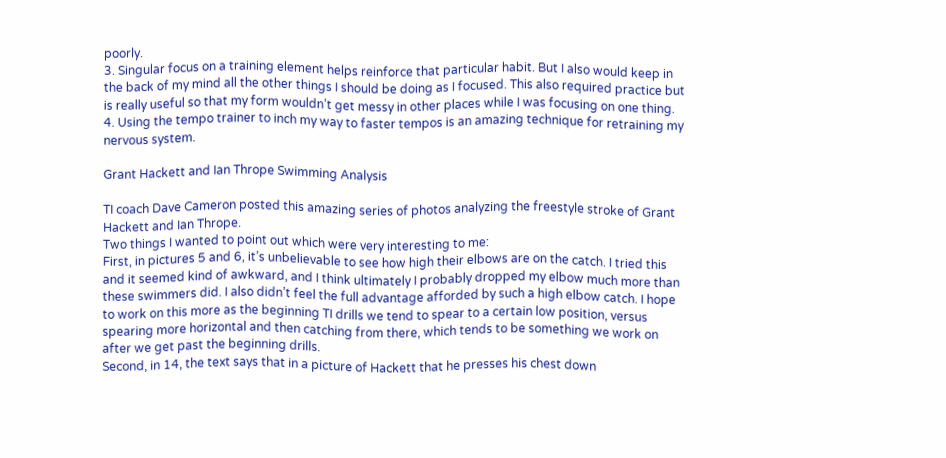poorly.
3. Singular focus on a training element helps reinforce that particular habit. But I also would keep in the back of my mind all the other things I should be doing as I focused. This also required practice but is really useful so that my form wouldn’t get messy in other places while I was focusing on one thing.
4. Using the tempo trainer to inch my way to faster tempos is an amazing technique for retraining my nervous system.

Grant Hackett and Ian Thrope Swimming Analysis

TI coach Dave Cameron posted this amazing series of photos analyzing the freestyle stroke of Grant Hackett and Ian Thrope.
Two things I wanted to point out which were very interesting to me:
First, in pictures 5 and 6, it’s unbelievable to see how high their elbows are on the catch. I tried this and it seemed kind of awkward, and I think ultimately I probably dropped my elbow much more than these swimmers did. I also didn’t feel the full advantage afforded by such a high elbow catch. I hope to work on this more as the beginning TI drills we tend to spear to a certain low position, versus spearing more horizontal and then catching from there, which tends to be something we work on after we get past the beginning drills.
Second, in 14, the text says that in a picture of Hackett that he presses his chest down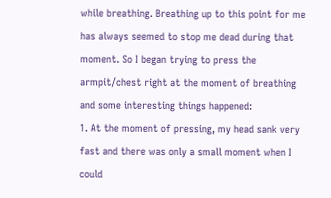while breathing. Breathing up to this point for me has always seemed to stop me dead during that moment. So I began trying to press the armpit/chest right at the moment of breathing and some interesting things happened:
1. At the moment of pressing, my head sank very fast and there was only a small moment when I could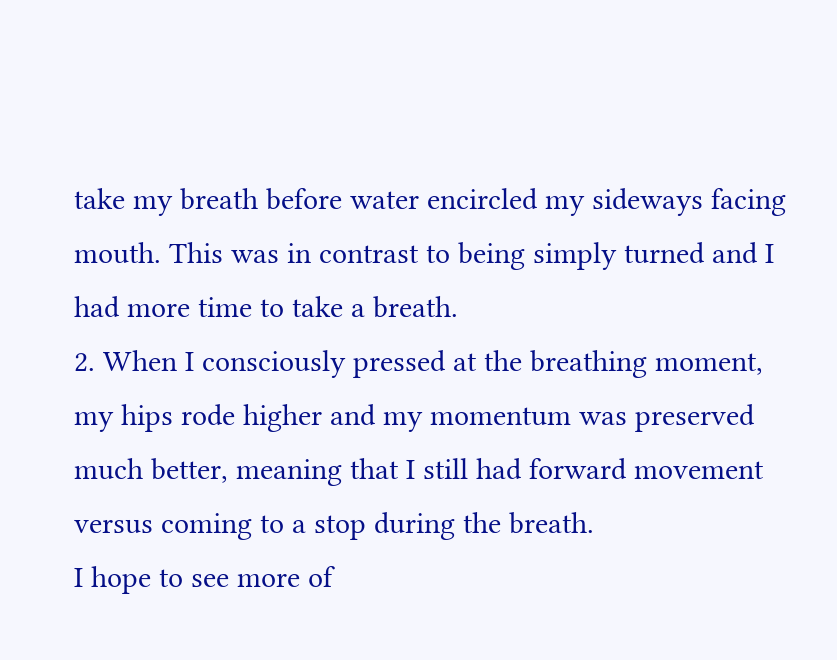take my breath before water encircled my sideways facing mouth. This was in contrast to being simply turned and I had more time to take a breath.
2. When I consciously pressed at the breathing moment, my hips rode higher and my momentum was preserved much better, meaning that I still had forward movement versus coming to a stop during the breath.
I hope to see more of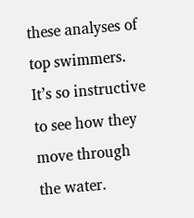these analyses of top swimmers. It’s so instructive to see how they move through the water.